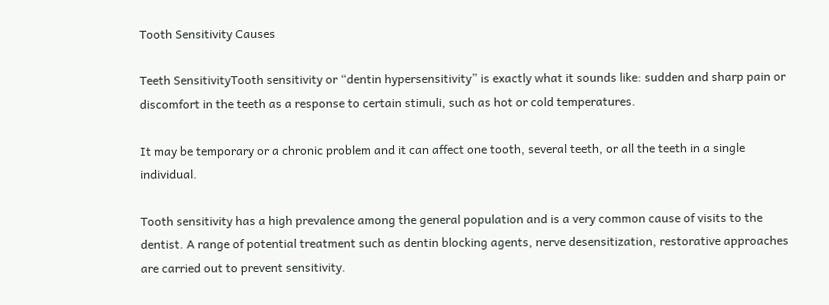Tooth Sensitivity Causes

Teeth SensitivityTooth sensitivity or “dentin hypersensitivity” is exactly what it sounds like: sudden and sharp pain or discomfort in the teeth as a response to certain stimuli, such as hot or cold temperatures.

It may be temporary or a chronic problem and it can affect one tooth, several teeth, or all the teeth in a single individual.

Tooth sensitivity has a high prevalence among the general population and is a very common cause of visits to the dentist. A range of potential treatment such as dentin blocking agents, nerve desensitization, restorative approaches are carried out to prevent sensitivity.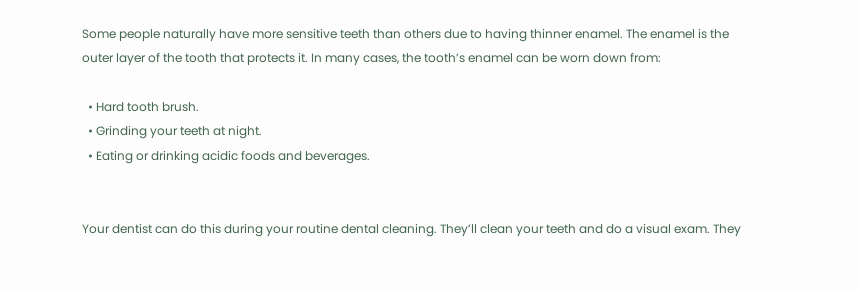Some people naturally have more sensitive teeth than others due to having thinner enamel. The enamel is the outer layer of the tooth that protects it. In many cases, the tooth’s enamel can be worn down from:

  • Hard tooth brush.
  • Grinding your teeth at night.
  • Eating or drinking acidic foods and beverages.


Your dentist can do this during your routine dental cleaning. They’ll clean your teeth and do a visual exam. They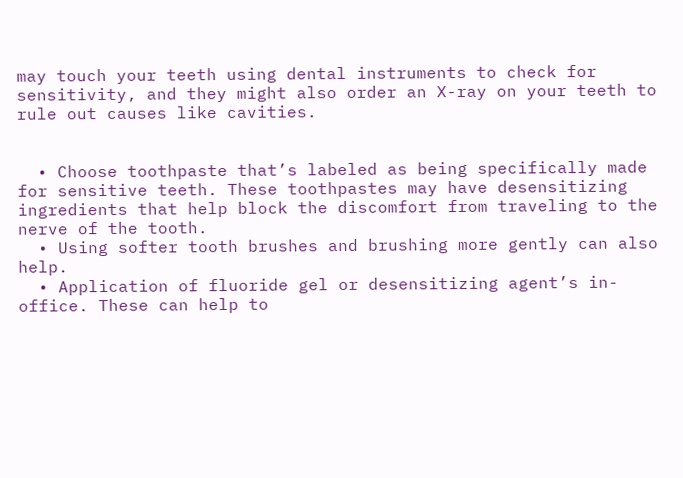may touch your teeth using dental instruments to check for sensitivity, and they might also order an X-ray on your teeth to rule out causes like cavities.


  • Choose toothpaste that’s labeled as being specifically made for sensitive teeth. These toothpastes may have desensitizing ingredients that help block the discomfort from traveling to the nerve of the tooth.
  • Using softer tooth brushes and brushing more gently can also help.
  • Application of fluoride gel or desensitizing agent’s in-office. These can help to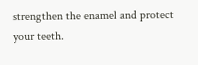strengthen the enamel and protect your teeth.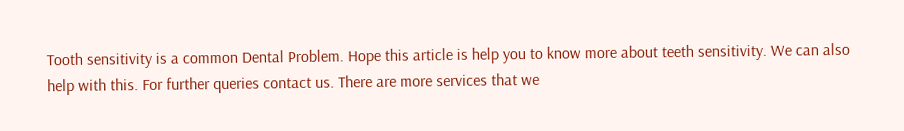Tooth sensitivity is a common Dental Problem. Hope this article is help you to know more about teeth sensitivity. We can also help with this. For further queries contact us. There are more services that we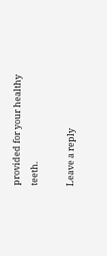provided for your healthy teeth.

Leave a reply